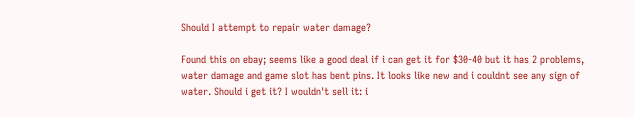Should I attempt to repair water damage?

Found this on ebay; seems like a good deal if i can get it for $30-40 but it has 2 problems, water damage and game slot has bent pins. It looks like new and i couldnt see any sign of water. Should i get it? I wouldn't sell it: i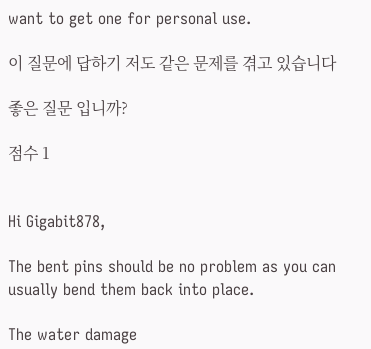want to get one for personal use.

이 질문에 답하기 저도 같은 문제를 겪고 있습니다

좋은 질문 입니까?

점수 1


Hi Gigabit878,

The bent pins should be no problem as you can usually bend them back into place.

The water damage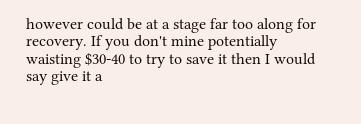however could be at a stage far too along for recovery. If you don't mine potentially waisting $30-40 to try to save it then I would say give it a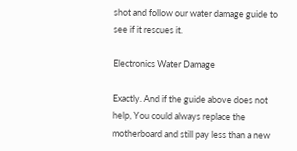shot and follow our water damage guide to see if it rescues it.

Electronics Water Damage

Exactly. And if the guide above does not help, You could always replace the motherboard and still pay less than a new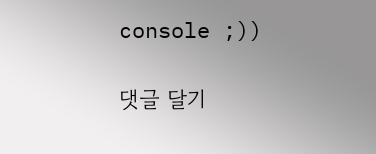console ;))

댓글 달기